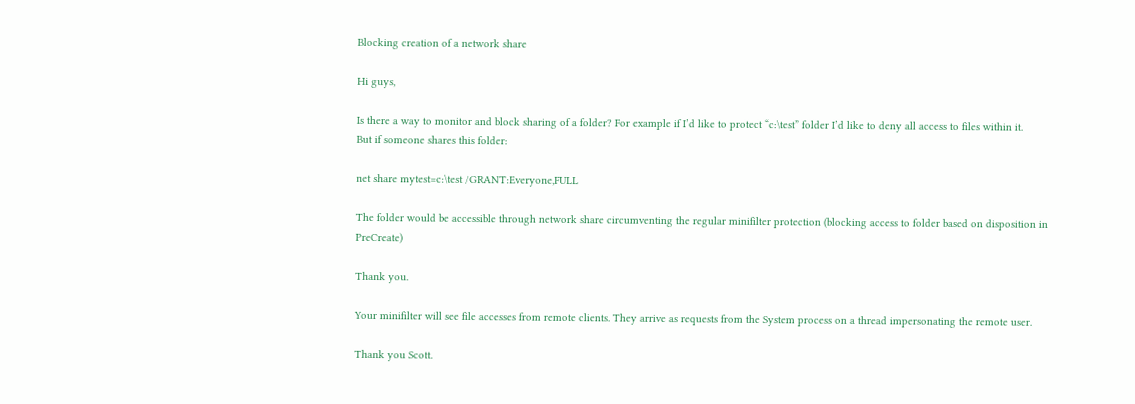Blocking creation of a network share

Hi guys,

Is there a way to monitor and block sharing of a folder? For example if I’d like to protect “c:\test” folder I’d like to deny all access to files within it.
But if someone shares this folder:

net share mytest=c:\test /GRANT:Everyone,FULL

The folder would be accessible through network share circumventing the regular minifilter protection (blocking access to folder based on disposition in PreCreate)

Thank you.

Your minifilter will see file accesses from remote clients. They arrive as requests from the System process on a thread impersonating the remote user.

Thank you Scott.